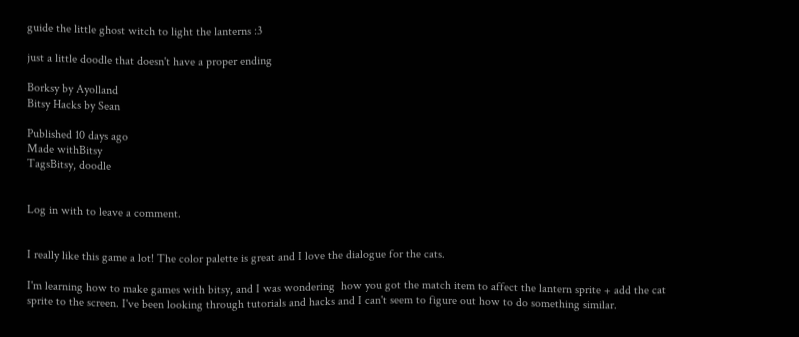guide the little ghost witch to light the lanterns :3

just a little doodle that doesn't have a proper ending

Borksy by Ayolland
Bitsy Hacks by Sean

Published 10 days ago
Made withBitsy
TagsBitsy, doodle


Log in with to leave a comment.


I really like this game a lot! The color palette is great and I love the dialogue for the cats.

I'm learning how to make games with bitsy, and I was wondering  how you got the match item to affect the lantern sprite + add the cat sprite to the screen. I've been looking through tutorials and hacks and I can't seem to figure out how to do something similar.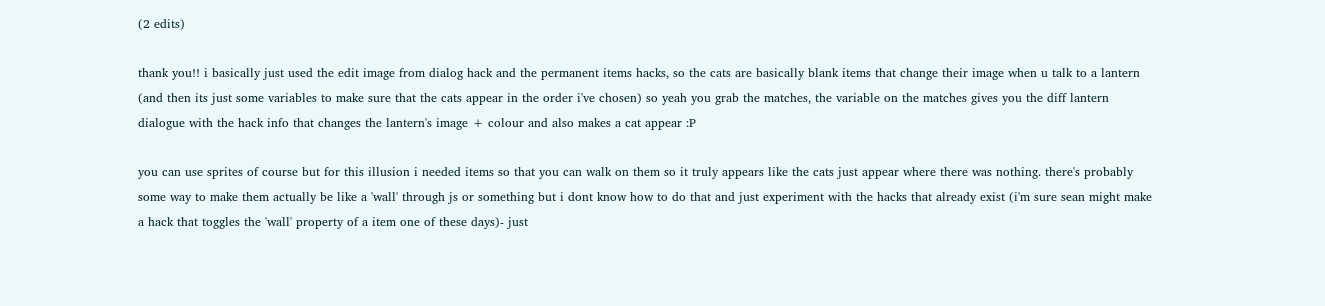(2 edits)

thank you!! i basically just used the edit image from dialog hack and the permanent items hacks, so the cats are basically blank items that change their image when u talk to a lantern (and then its just some variables to make sure that the cats appear in the order i've chosen) so yeah you grab the matches, the variable on the matches gives you the diff lantern dialogue with the hack info that changes the lantern's image + colour and also makes a cat appear :P

you can use sprites of course but for this illusion i needed items so that you can walk on them so it truly appears like the cats just appear where there was nothing. there's probably some way to make them actually be like a 'wall' through js or something but i dont know how to do that and just experiment with the hacks that already exist (i'm sure sean might make a hack that toggles the 'wall' property of a item one of these days)- just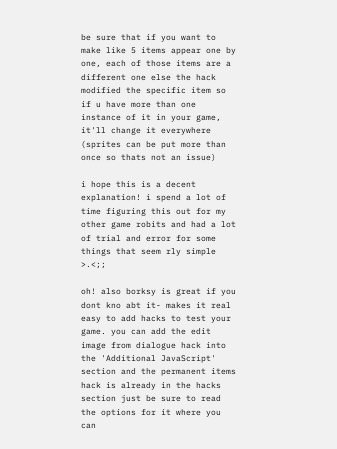be sure that if you want to make like 5 items appear one by one, each of those items are a different one else the hack modified the specific item so if u have more than one instance of it in your game, it'll change it everywhere (sprites can be put more than once so thats not an issue)

i hope this is a decent explanation! i spend a lot of time figuring this out for my other game robits and had a lot of trial and error for some things that seem rly simple >.<;;

oh! also borksy is great if you dont kno abt it- makes it real easy to add hacks to test your game. you can add the edit image from dialogue hack into the 'Additional JavaScript' section and the permanent items hack is already in the hacks section just be sure to read the options for it where you can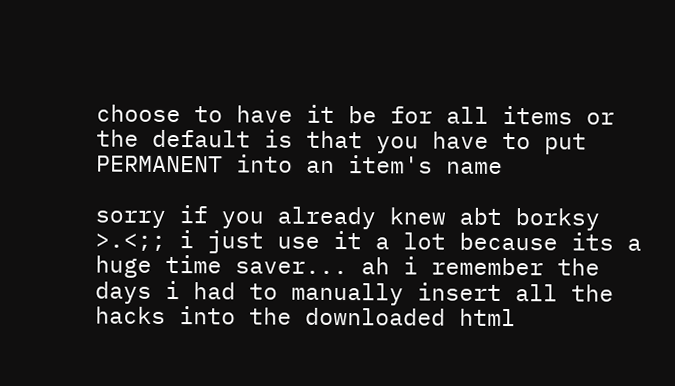choose to have it be for all items or the default is that you have to put PERMANENT into an item's name

sorry if you already knew abt borksy >.<;; i just use it a lot because its a huge time saver... ah i remember the days i had to manually insert all the hacks into the downloaded html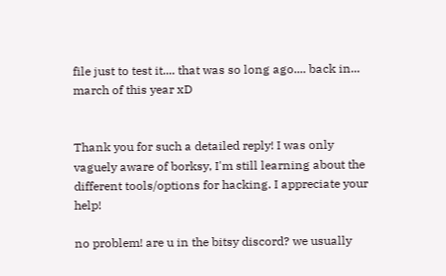file just to test it.... that was so long ago.... back in... march of this year xD


Thank you for such a detailed reply! I was only vaguely aware of borksy, I'm still learning about the different tools/options for hacking. I appreciate your help!

no problem! are u in the bitsy discord? we usually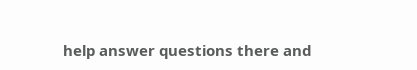help answer questions there and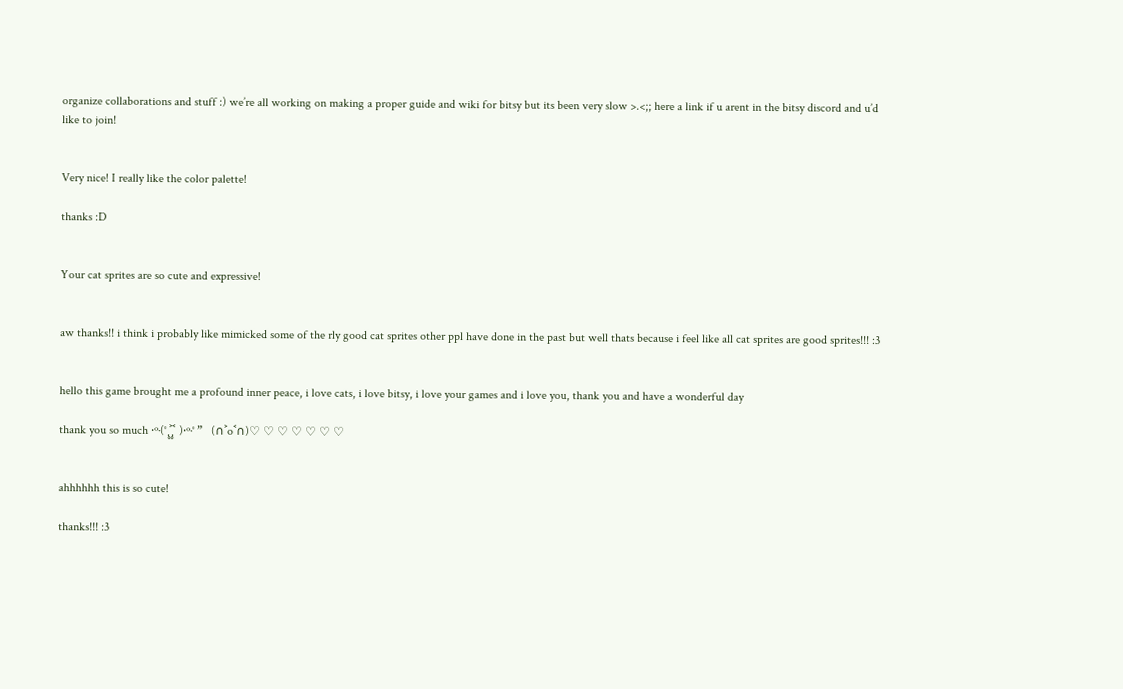organize collaborations and stuff :) we’re all working on making a proper guide and wiki for bitsy but its been very slow >.<;; here a link if u arent in the bitsy discord and u’d like to join!


Very nice! I really like the color palette!

thanks :D


Your cat sprites are so cute and expressive!


aw thanks!! i think i probably like mimicked some of the rly good cat sprites other ppl have done in the past but well thats because i feel like all cat sprites are good sprites!!! :3


hello this game brought me a profound inner peace, i love cats, i love bitsy, i love your games and i love you, thank you and have a wonderful day

thank you so much ‧º·(˚ ˃̣̥˂̣̥ )‧º·˚ ”   (∩˃o˂∩)♡ ♡ ♡ ♡ ♡ ♡ ♡


ahhhhhh this is so cute!

thanks!!! :3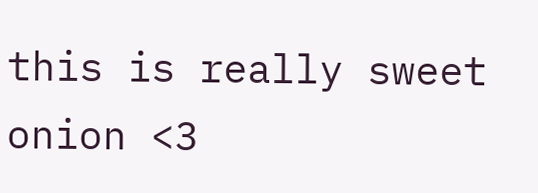this is really sweet onion <3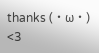thanks (・ω・) <3